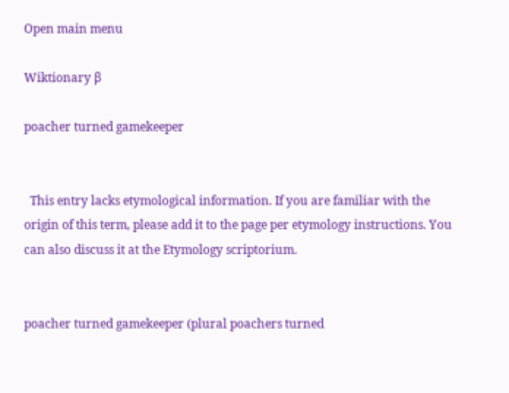Open main menu

Wiktionary β

poacher turned gamekeeper


  This entry lacks etymological information. If you are familiar with the origin of this term, please add it to the page per etymology instructions. You can also discuss it at the Etymology scriptorium.


poacher turned gamekeeper (plural poachers turned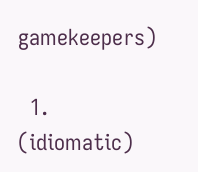gamekeepers)

  1. (idiomatic)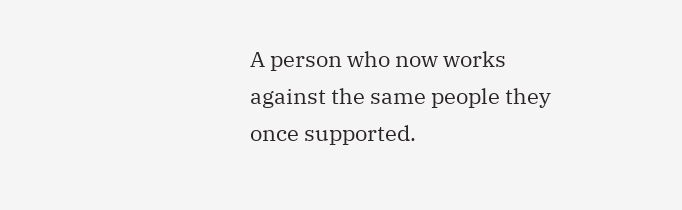A person who now works against the same people they once supported.